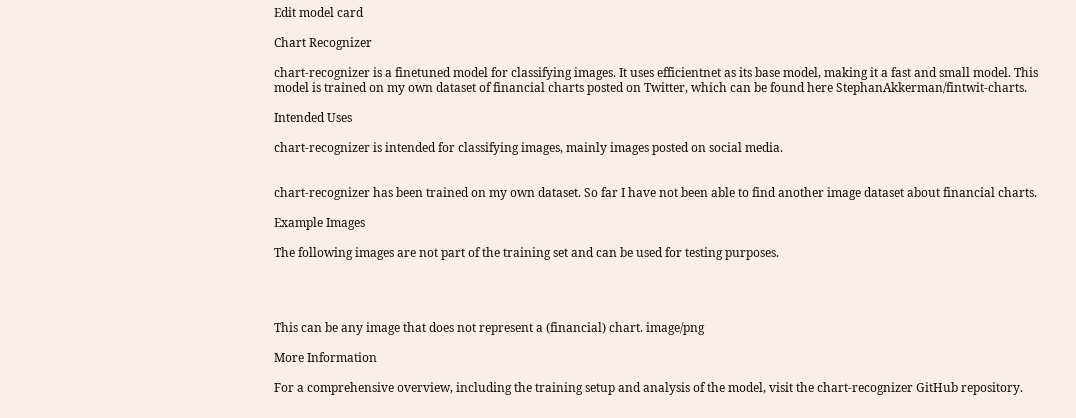Edit model card

Chart Recognizer

chart-recognizer is a finetuned model for classifying images. It uses efficientnet as its base model, making it a fast and small model. This model is trained on my own dataset of financial charts posted on Twitter, which can be found here StephanAkkerman/fintwit-charts.

Intended Uses

chart-recognizer is intended for classifying images, mainly images posted on social media.


chart-recognizer has been trained on my own dataset. So far I have not been able to find another image dataset about financial charts.

Example Images

The following images are not part of the training set and can be used for testing purposes.




This can be any image that does not represent a (financial) chart. image/png

More Information

For a comprehensive overview, including the training setup and analysis of the model, visit the chart-recognizer GitHub repository.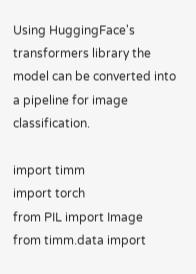Using HuggingFace's transformers library the model can be converted into a pipeline for image classification.

import timm
import torch
from PIL import Image
from timm.data import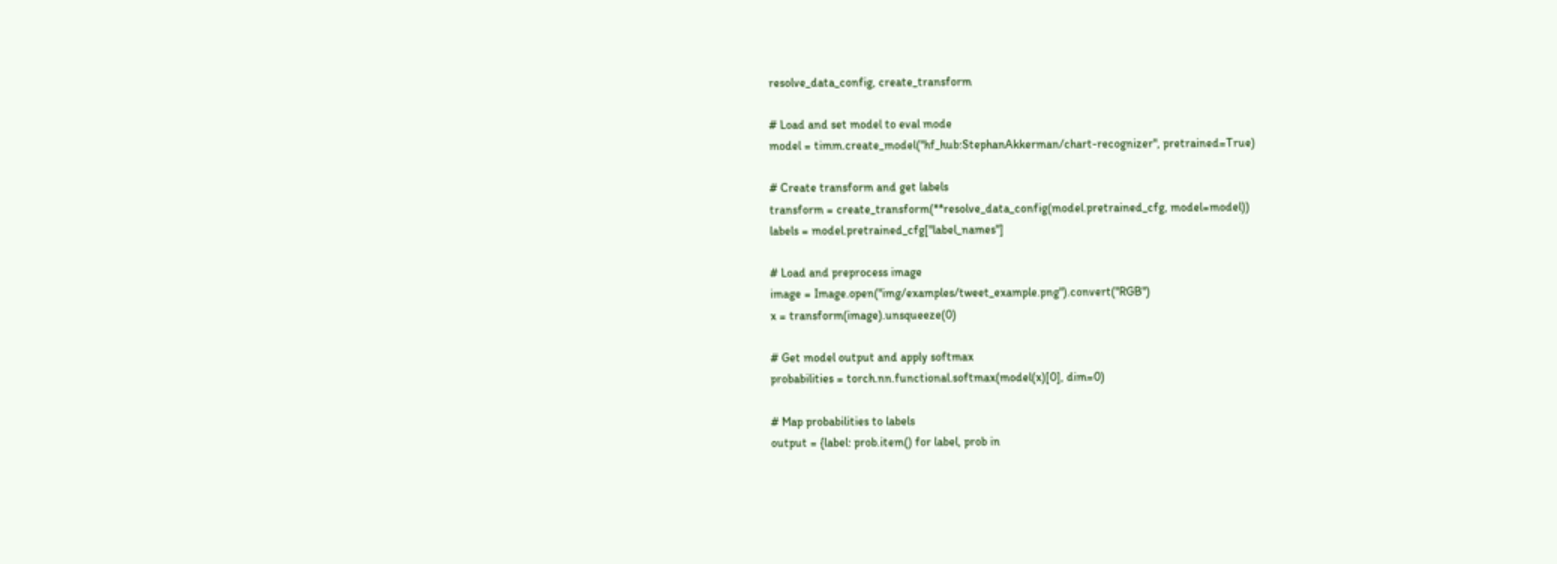resolve_data_config, create_transform

# Load and set model to eval mode
model = timm.create_model("hf_hub:StephanAkkerman/chart-recognizer", pretrained=True)

# Create transform and get labels
transform = create_transform(**resolve_data_config(model.pretrained_cfg, model=model))
labels = model.pretrained_cfg["label_names"]

# Load and preprocess image
image = Image.open("img/examples/tweet_example.png").convert("RGB")
x = transform(image).unsqueeze(0)

# Get model output and apply softmax
probabilities = torch.nn.functional.softmax(model(x)[0], dim=0)

# Map probabilities to labels
output = {label: prob.item() for label, prob in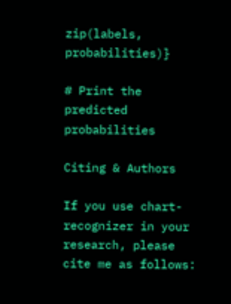zip(labels, probabilities)}

# Print the predicted probabilities

Citing & Authors

If you use chart-recognizer in your research, please cite me as follows: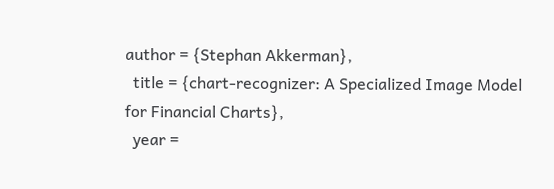author = {Stephan Akkerman},
  title = {chart-recognizer: A Specialized Image Model for Financial Charts},
  year =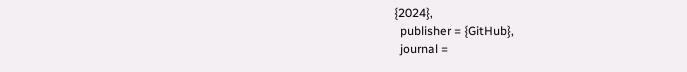{2024},
  publisher = {GitHub},
  journal =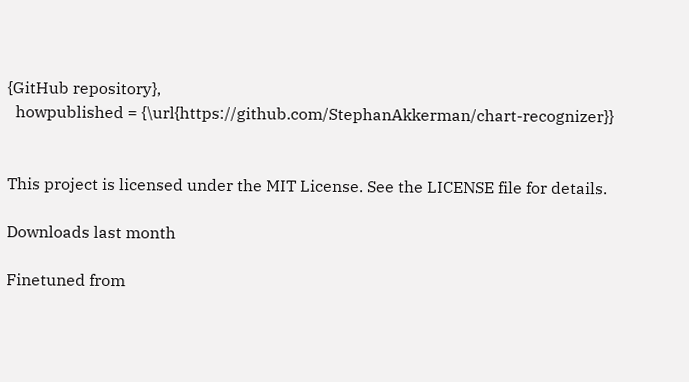{GitHub repository},
  howpublished = {\url{https://github.com/StephanAkkerman/chart-recognizer}}


This project is licensed under the MIT License. See the LICENSE file for details.

Downloads last month

Finetuned from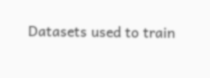Datasets used to train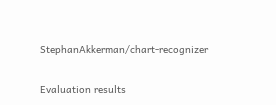StephanAkkerman/chart-recognizer

Evaluation results